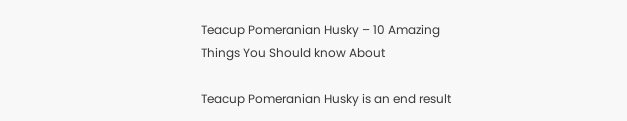Teacup Pomeranian Husky – 10 Amazing Things You Should know About

Teacup Pomeranian Husky is an end result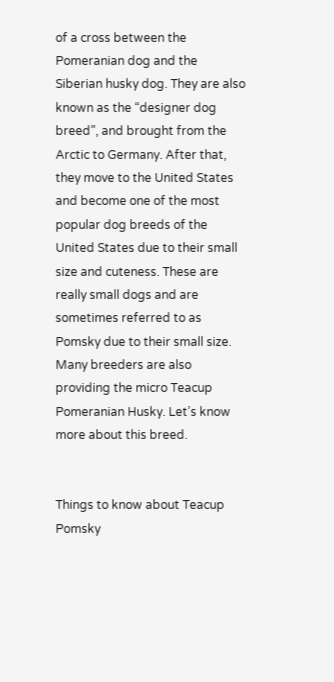of a cross between the Pomeranian dog and the Siberian husky dog. They are also known as the “designer dog breed”, and brought from the Arctic to Germany. After that, they move to the United States and become one of the most popular dog breeds of the United States due to their small size and cuteness. These are really small dogs and are sometimes referred to as Pomsky due to their small size. Many breeders are also providing the micro Teacup Pomeranian Husky. Let’s know more about this breed.


Things to know about Teacup Pomsky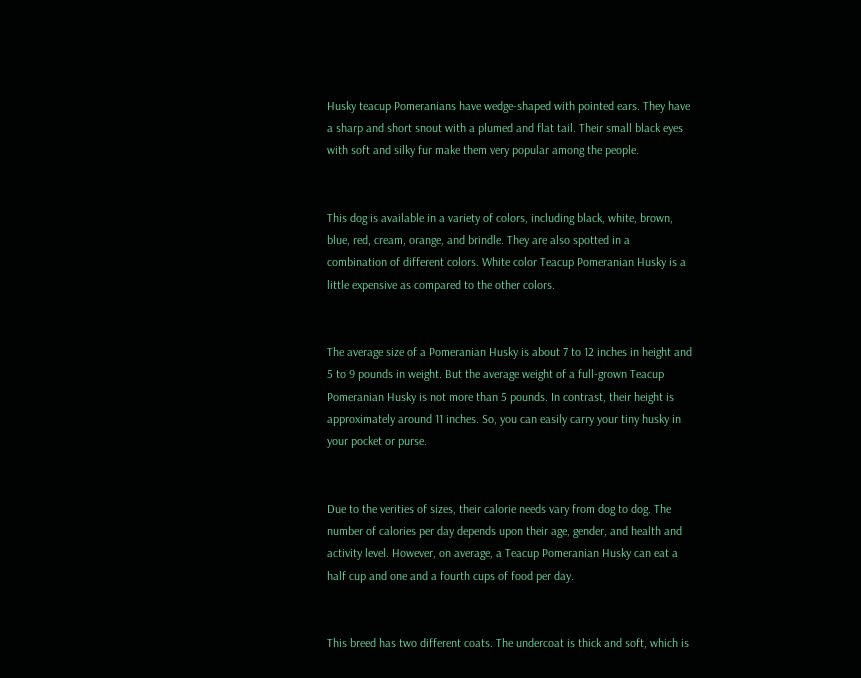Husky teacup Pomeranians have wedge-shaped with pointed ears. They have a sharp and short snout with a plumed and flat tail. Their small black eyes with soft and silky fur make them very popular among the people.


This dog is available in a variety of colors, including black, white, brown, blue, red, cream, orange, and brindle. They are also spotted in a combination of different colors. White color Teacup Pomeranian Husky is a little expensive as compared to the other colors.


The average size of a Pomeranian Husky is about 7 to 12 inches in height and 5 to 9 pounds in weight. But the average weight of a full-grown Teacup Pomeranian Husky is not more than 5 pounds. In contrast, their height is approximately around 11 inches. So, you can easily carry your tiny husky in your pocket or purse.


Due to the verities of sizes, their calorie needs vary from dog to dog. The number of calories per day depends upon their age, gender, and health and activity level. However, on average, a Teacup Pomeranian Husky can eat a half cup and one and a fourth cups of food per day.


This breed has two different coats. The undercoat is thick and soft, which is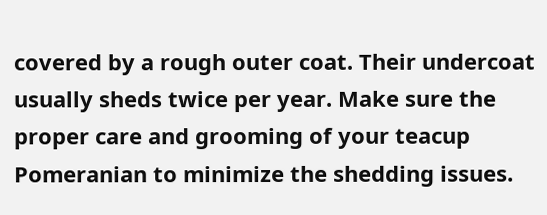covered by a rough outer coat. Their undercoat usually sheds twice per year. Make sure the proper care and grooming of your teacup Pomeranian to minimize the shedding issues.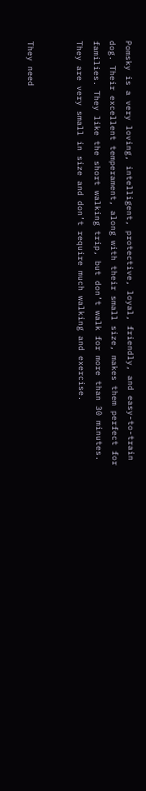Pomsky is a very loving, intelligent, protective, loyal, friendly, and easy-to-train dog. Their excellent temperament, along with their small size, makes them perfect for families. They like the short walking trip, but don’t walk for more than 30 minutes. They are very small in size and don’t require much walking and exercise.


They need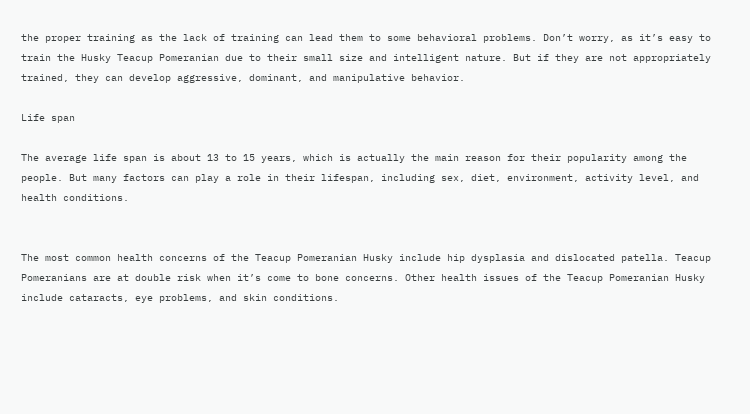the proper training as the lack of training can lead them to some behavioral problems. Don’t worry, as it’s easy to train the Husky Teacup Pomeranian due to their small size and intelligent nature. But if they are not appropriately trained, they can develop aggressive, dominant, and manipulative behavior.

Life span

The average life span is about 13 to 15 years, which is actually the main reason for their popularity among the people. But many factors can play a role in their lifespan, including sex, diet, environment, activity level, and health conditions.


The most common health concerns of the Teacup Pomeranian Husky include hip dysplasia and dislocated patella. Teacup Pomeranians are at double risk when it’s come to bone concerns. Other health issues of the Teacup Pomeranian Husky include cataracts, eye problems, and skin conditions.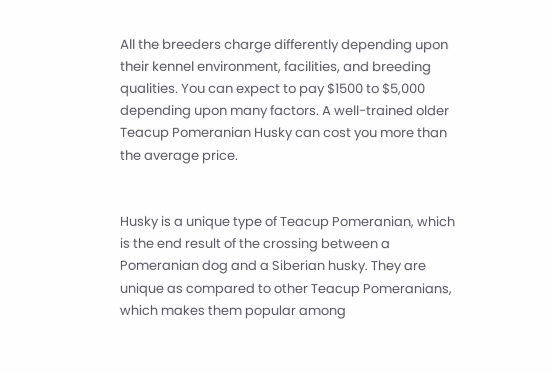All the breeders charge differently depending upon their kennel environment, facilities, and breeding qualities. You can expect to pay $1500 to $5,000 depending upon many factors. A well-trained older Teacup Pomeranian Husky can cost you more than the average price.


Husky is a unique type of Teacup Pomeranian, which is the end result of the crossing between a Pomeranian dog and a Siberian husky. They are unique as compared to other Teacup Pomeranians, which makes them popular among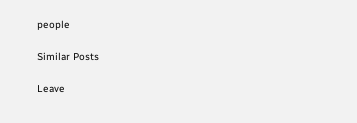people

Similar Posts

Leave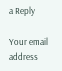a Reply

Your email address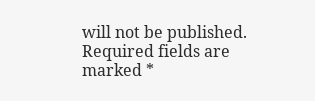will not be published. Required fields are marked *